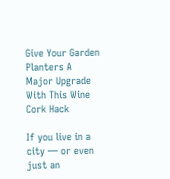Give Your Garden Planters A Major Upgrade With This Wine Cork Hack

If you live in a city — or even just an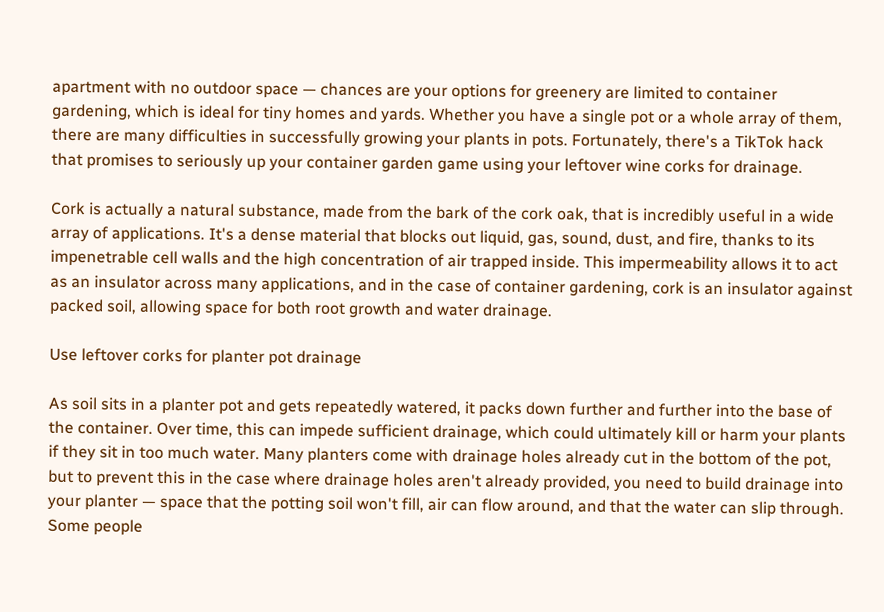apartment with no outdoor space — chances are your options for greenery are limited to container gardening, which is ideal for tiny homes and yards. Whether you have a single pot or a whole array of them, there are many difficulties in successfully growing your plants in pots. Fortunately, there's a TikTok hack that promises to seriously up your container garden game using your leftover wine corks for drainage.

Cork is actually a natural substance, made from the bark of the cork oak, that is incredibly useful in a wide array of applications. It's a dense material that blocks out liquid, gas, sound, dust, and fire, thanks to its impenetrable cell walls and the high concentration of air trapped inside. This impermeability allows it to act as an insulator across many applications, and in the case of container gardening, cork is an insulator against packed soil, allowing space for both root growth and water drainage.

Use leftover corks for planter pot drainage

As soil sits in a planter pot and gets repeatedly watered, it packs down further and further into the base of the container. Over time, this can impede sufficient drainage, which could ultimately kill or harm your plants if they sit in too much water. Many planters come with drainage holes already cut in the bottom of the pot, but to prevent this in the case where drainage holes aren't already provided, you need to build drainage into your planter — space that the potting soil won't fill, air can flow around, and that the water can slip through. Some people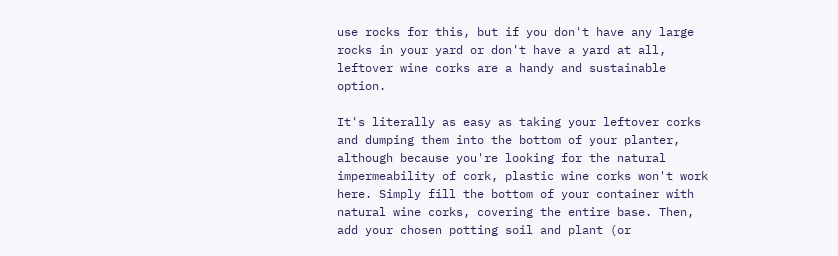use rocks for this, but if you don't have any large rocks in your yard or don't have a yard at all, leftover wine corks are a handy and sustainable option.

It's literally as easy as taking your leftover corks and dumping them into the bottom of your planter, although because you're looking for the natural impermeability of cork, plastic wine corks won't work here. Simply fill the bottom of your container with natural wine corks, covering the entire base. Then, add your chosen potting soil and plant (or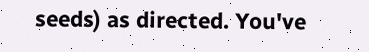seeds) as directed. You've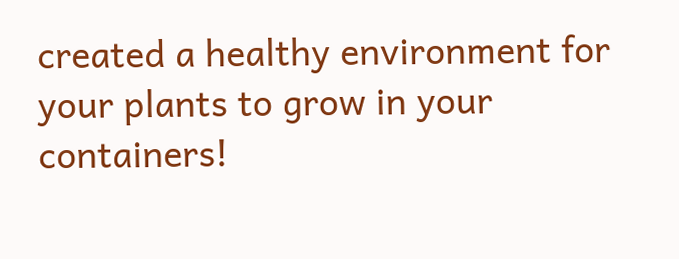created a healthy environment for your plants to grow in your containers!